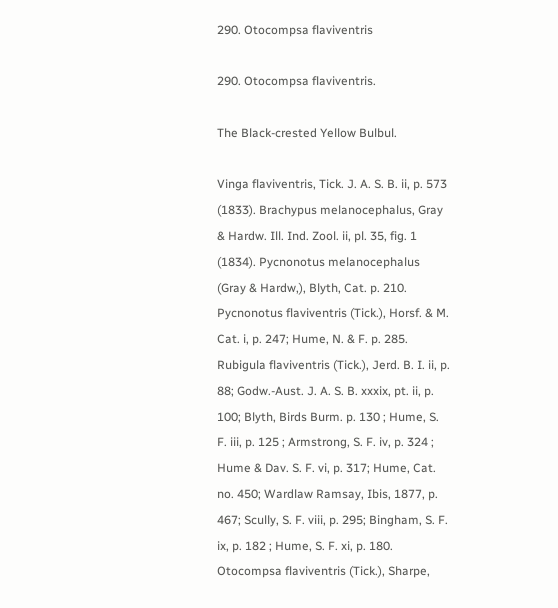290. Otocompsa flaviventris

290. Otocompsa flaviventris.

The Black-crested Yellow Bulbul.

Vinga flaviventris, Tick. J. A. S. B. ii, p. 573 (1833). Brachypus melanocephalus, Gray & Hardw. Ill. Ind. Zool. ii, pl. 35, fig. 1 (1834). Pycnonotus melanocephalus (Gray & Hardw,), Blyth, Cat. p. 210. Pycnonotus flaviventris (Tick.), Horsf. & M. Cat. i, p. 247; Hume, N. & F. p. 285. Rubigula flaviventris (Tick.), Jerd. B. I. ii, p. 88; Godw.-Aust. J. A. S. B. xxxix, pt. ii, p. 100; Blyth, Birds Burm. p. 130 ; Hume, S. F. iii, p. 125 ; Armstrong, S. F. iv, p. 324 ; Hume & Dav. S. F. vi, p. 317; Hume, Cat. no. 450; Wardlaw Ramsay, Ibis, 1877, p. 467; Scully, S. F. viii, p. 295; Bingham, S. F. ix, p. 182 ; Hume, S. F. xi, p. 180. Otocompsa flaviventris (Tick.), Sharpe,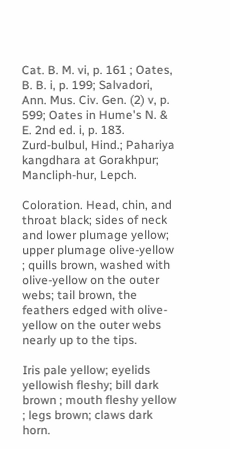Cat. B. M. vi, p. 161 ; Oates, B. B. i, p. 199; Salvadori, Ann. Mus. Civ. Gen. (2) v, p. 599; Oates in Hume's N. & E. 2nd ed. i, p. 183.
Zurd-bulbul, Hind.; Pahariya kangdhara at Gorakhpur; Mancliph-hur, Lepch.

Coloration. Head, chin, and throat black; sides of neck and lower plumage yellow; upper plumage olive-yellow ; quills brown, washed with olive-yellow on the outer webs; tail brown, the feathers edged with olive-yellow on the outer webs nearly up to the tips.

Iris pale yellow; eyelids yellowish fleshy; bill dark brown ; mouth fleshy yellow ; legs brown; claws dark horn.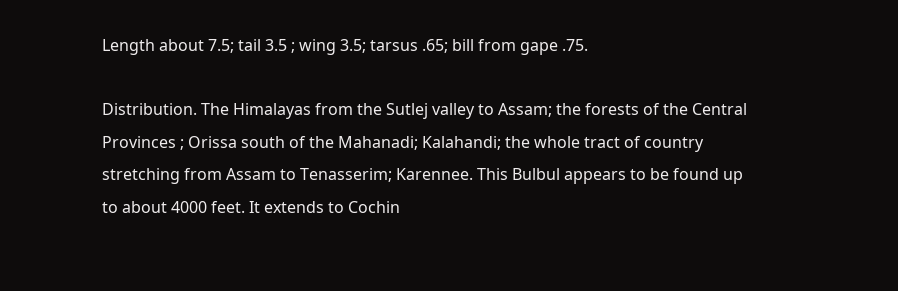Length about 7.5; tail 3.5 ; wing 3.5; tarsus .65; bill from gape .75.

Distribution. The Himalayas from the Sutlej valley to Assam; the forests of the Central Provinces ; Orissa south of the Mahanadi; Kalahandi; the whole tract of country stretching from Assam to Tenasserim; Karennee. This Bulbul appears to be found up to about 4000 feet. It extends to Cochin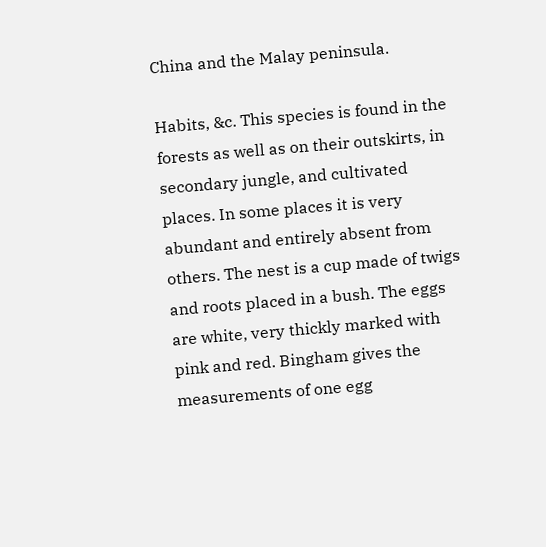China and the Malay peninsula.

Habits, &c. This species is found in the forests as well as on their outskirts, in secondary jungle, and cultivated places. In some places it is very abundant and entirely absent from others. The nest is a cup made of twigs and roots placed in a bush. The eggs are white, very thickly marked with pink and red. Bingham gives the measurements of one egg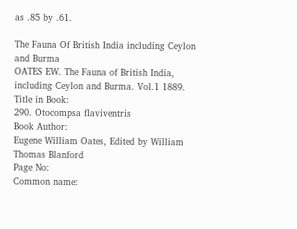as .85 by .61.

The Fauna Of British India including Ceylon and Burma
OATES EW. The Fauna of British India, including Ceylon and Burma. Vol.1 1889.
Title in Book:
290. Otocompsa flaviventris
Book Author:
Eugene William Oates, Edited by William Thomas Blanford
Page No:
Common name: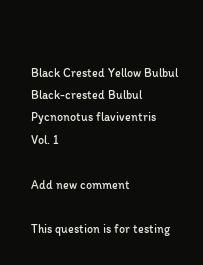Black Crested Yellow Bulbul
Black-crested Bulbul
Pycnonotus flaviventris
Vol. 1

Add new comment

This question is for testing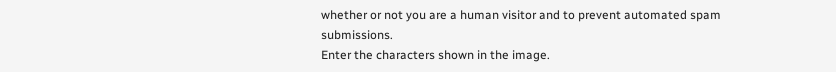whether or not you are a human visitor and to prevent automated spam submissions.
Enter the characters shown in the image.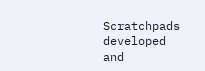Scratchpads developed and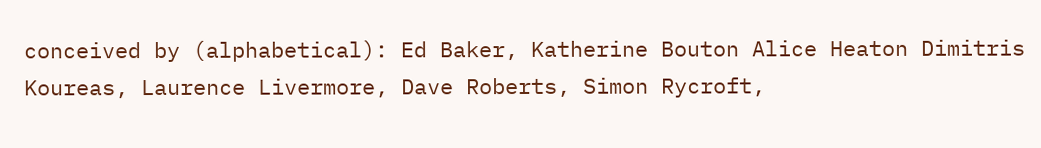conceived by (alphabetical): Ed Baker, Katherine Bouton Alice Heaton Dimitris Koureas, Laurence Livermore, Dave Roberts, Simon Rycroft,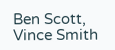Ben Scott, Vince Smith